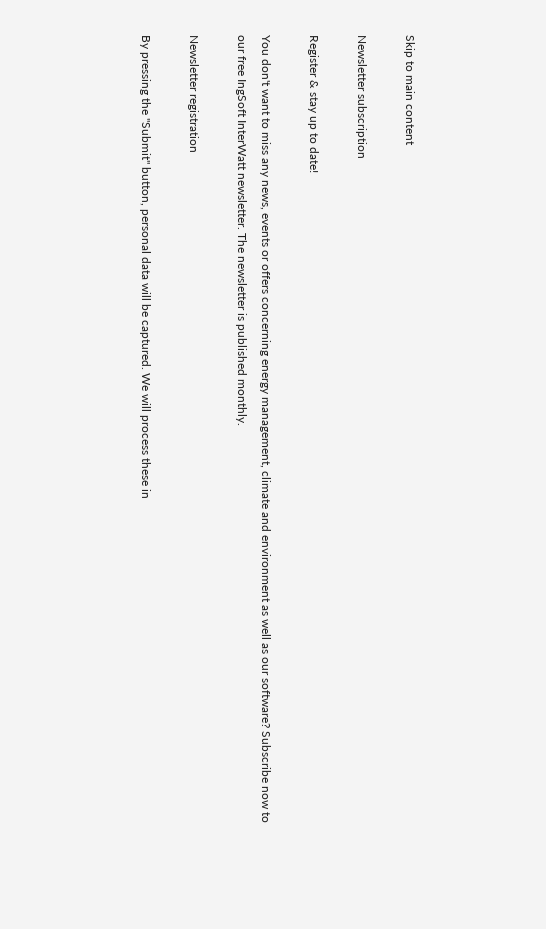Skip to main content

Newsletter subscription

Register & stay up to date!

You don't want to miss any news, events or offers concerning energy management, climate and environment as well as our software? Subscribe now to our free IngSoft InterWatt newsletter. The newsletter is published monthly.

Newsletter registration

By pressing the "Submit" button, personal data will be captured. We will process these in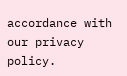accordance with our privacy policy.